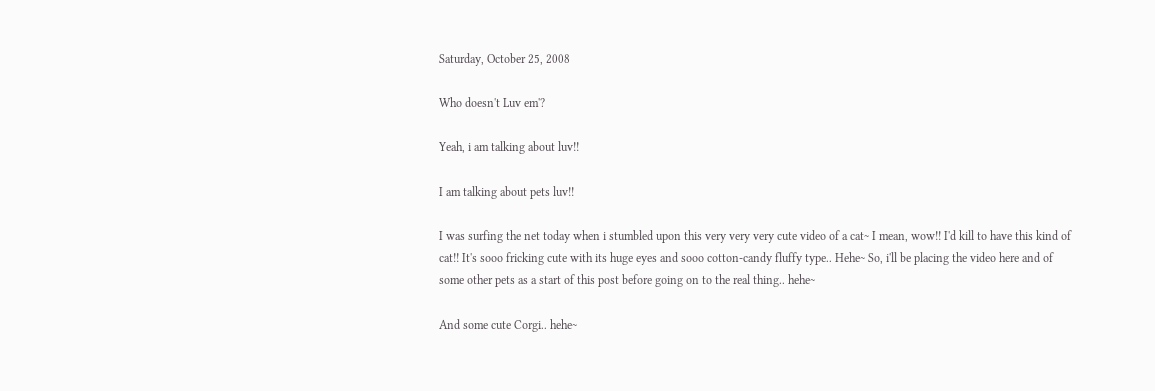Saturday, October 25, 2008

Who doesn't Luv em'?

Yeah, i am talking about luv!!

I am talking about pets luv!!

I was surfing the net today when i stumbled upon this very very very cute video of a cat~ I mean, wow!! I'd kill to have this kind of cat!! It's sooo fricking cute with its huge eyes and sooo cotton-candy fluffy type.. Hehe~ So, i'll be placing the video here and of some other pets as a start of this post before going on to the real thing.. hehe~

And some cute Corgi.. hehe~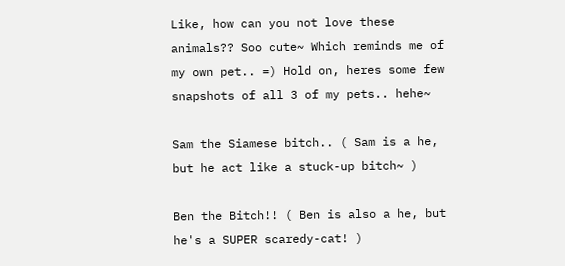Like, how can you not love these animals?? Soo cute~ Which reminds me of my own pet.. =) Hold on, heres some few snapshots of all 3 of my pets.. hehe~

Sam the Siamese bitch.. ( Sam is a he, but he act like a stuck-up bitch~ )

Ben the Bitch!! ( Ben is also a he, but he's a SUPER scaredy-cat! )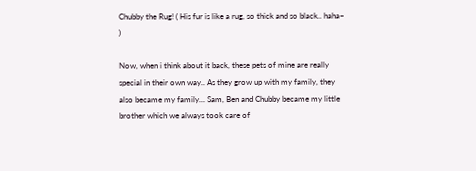Chubby the Rug! ( His fur is like a rug, so thick and so black.. haha~ )

Now, when i think about it back, these pets of mine are really special in their own way.. As they grow up with my family, they also became my family... Sam, Ben and Chubby became my little brother which we always took care of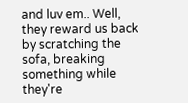and luv em.. Well, they reward us back by scratching the sofa, breaking something while they're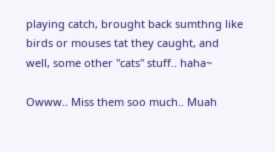playing catch, brought back sumthng like birds or mouses tat they caught, and well, some other "cats" stuff.. haha~

Owww.. Miss them soo much.. Muah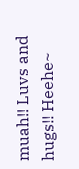muah!! Luvs and hugs!! Heehe~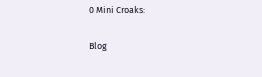0 Mini Croaks:

Blog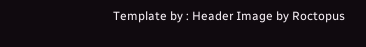Template by : Header Image by Roctopus